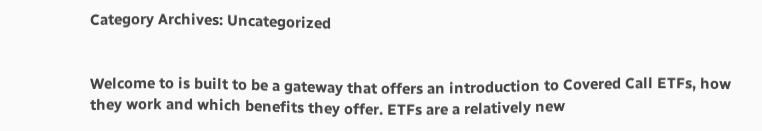Category Archives: Uncategorized


Welcome to is built to be a gateway that offers an introduction to Covered Call ETFs, how they work and which benefits they offer. ETFs are a relatively new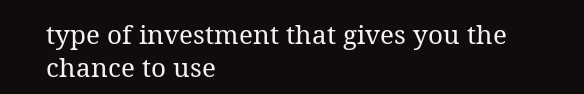type of investment that gives you the chance to use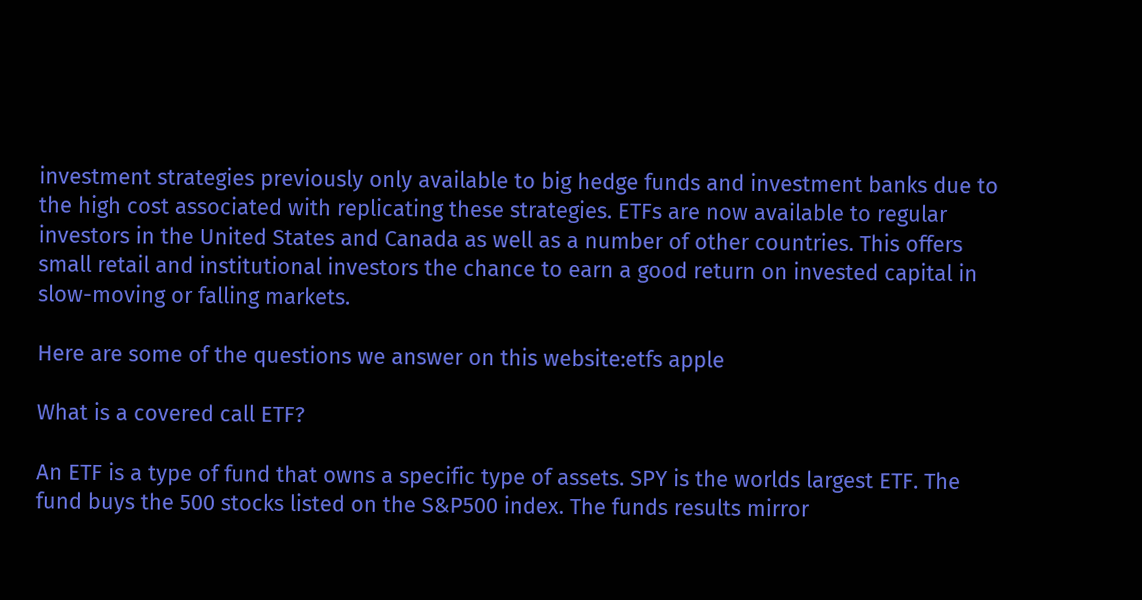investment strategies previously only available to big hedge funds and investment banks due to the high cost associated with replicating these strategies. ETFs are now available to regular investors in the United States and Canada as well as a number of other countries. This offers small retail and institutional investors the chance to earn a good return on invested capital in slow-moving or falling markets.

Here are some of the questions we answer on this website:etfs apple

What is a covered call ETF?

An ETF is a type of fund that owns a specific type of assets. SPY is the worlds largest ETF. The fund buys the 500 stocks listed on the S&P500 index. The funds results mirror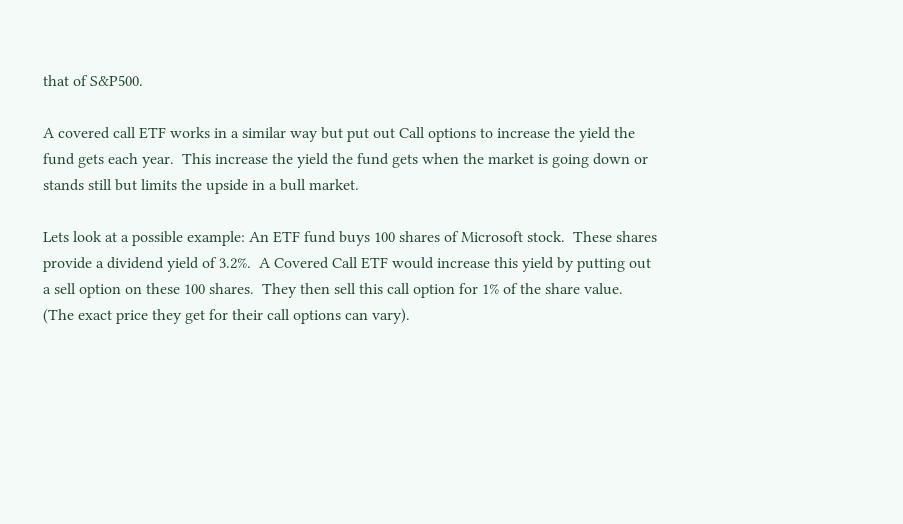that of S&P500.

A covered call ETF works in a similar way but put out Call options to increase the yield the fund gets each year.  This increase the yield the fund gets when the market is going down or stands still but limits the upside in a bull market.

Lets look at a possible example: An ETF fund buys 100 shares of Microsoft stock.  These shares provide a dividend yield of 3.2%.  A Covered Call ETF would increase this yield by putting out a sell option on these 100 shares.  They then sell this call option for 1% of the share value. (The exact price they get for their call options can vary).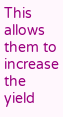This allows them to increase the yield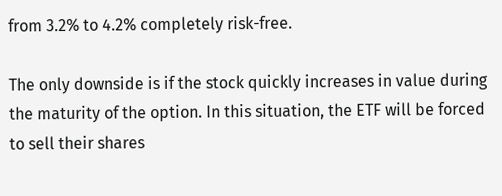from 3.2% to 4.2% completely risk-free.

The only downside is if the stock quickly increases in value during the maturity of the option. In this situation, the ETF will be forced to sell their shares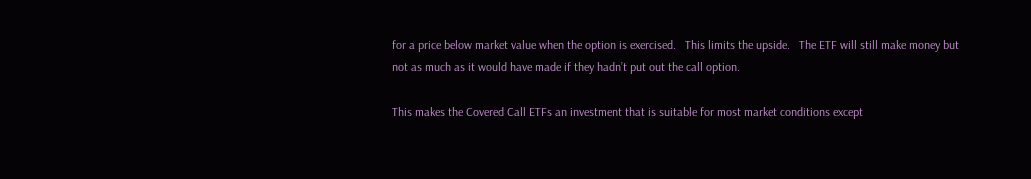for a price below market value when the option is exercised.   This limits the upside.   The ETF will still make money but not as much as it would have made if they hadn’t put out the call option.

This makes the Covered Call ETFs an investment that is suitable for most market conditions except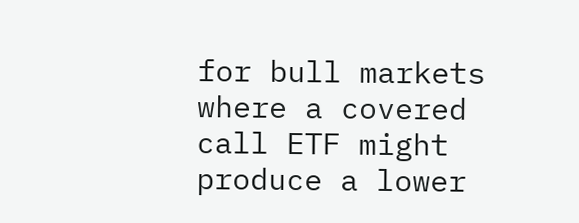for bull markets where a covered call ETF might produce a lower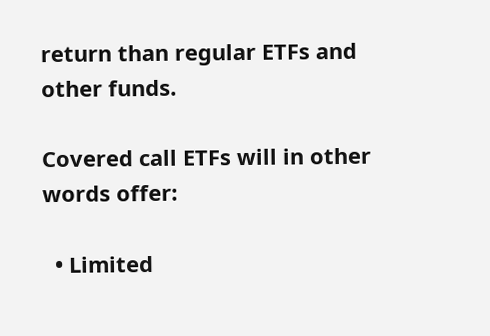return than regular ETFs and other funds.

Covered call ETFs will in other words offer:

  • Limited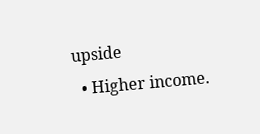upside
  • Higher income.